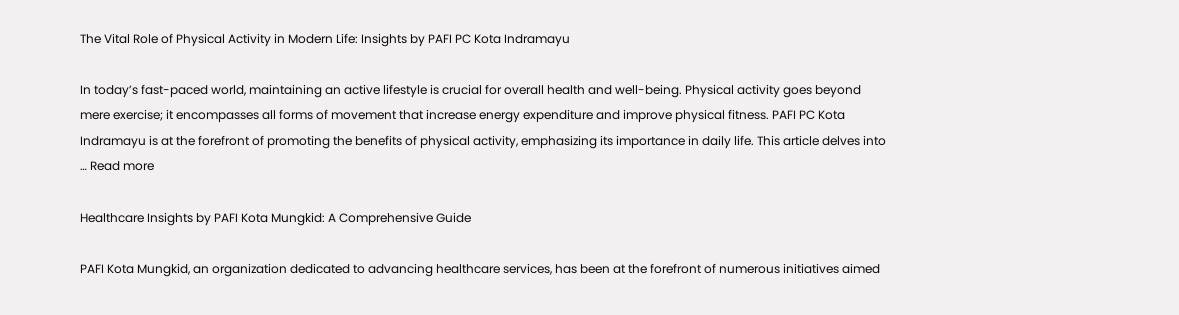The Vital Role of Physical Activity in Modern Life: Insights by PAFI PC Kota Indramayu

In today’s fast-paced world, maintaining an active lifestyle is crucial for overall health and well-being. Physical activity goes beyond mere exercise; it encompasses all forms of movement that increase energy expenditure and improve physical fitness. PAFI PC Kota Indramayu is at the forefront of promoting the benefits of physical activity, emphasizing its importance in daily life. This article delves into … Read more

Healthcare Insights by PAFI Kota Mungkid: A Comprehensive Guide

PAFI Kota Mungkid, an organization dedicated to advancing healthcare services, has been at the forefront of numerous initiatives aimed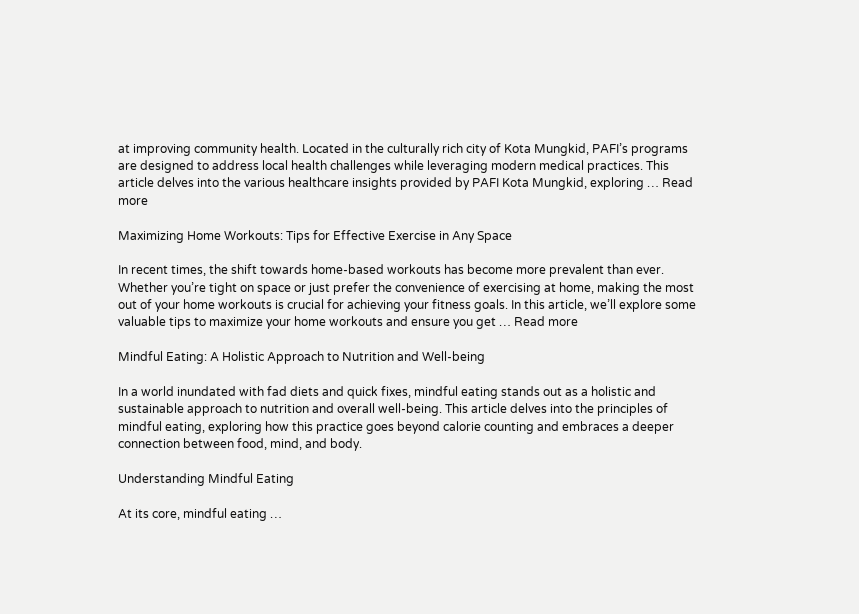at improving community health. Located in the culturally rich city of Kota Mungkid, PAFI’s programs are designed to address local health challenges while leveraging modern medical practices. This article delves into the various healthcare insights provided by PAFI Kota Mungkid, exploring … Read more

Maximizing Home Workouts: Tips for Effective Exercise in Any Space

In recent times, the shift towards home-based workouts has become more prevalent than ever. Whether you’re tight on space or just prefer the convenience of exercising at home, making the most out of your home workouts is crucial for achieving your fitness goals. In this article, we’ll explore some valuable tips to maximize your home workouts and ensure you get … Read more

Mindful Eating: A Holistic Approach to Nutrition and Well-being

In a world inundated with fad diets and quick fixes, mindful eating stands out as a holistic and sustainable approach to nutrition and overall well-being. This article delves into the principles of mindful eating, exploring how this practice goes beyond calorie counting and embraces a deeper connection between food, mind, and body.

Understanding Mindful Eating

At its core, mindful eating …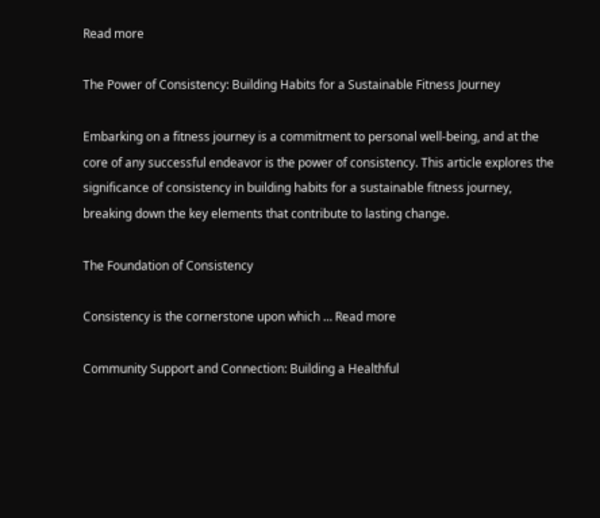Read more

The Power of Consistency: Building Habits for a Sustainable Fitness Journey

Embarking on a fitness journey is a commitment to personal well-being, and at the core of any successful endeavor is the power of consistency. This article explores the significance of consistency in building habits for a sustainable fitness journey, breaking down the key elements that contribute to lasting change.

The Foundation of Consistency

Consistency is the cornerstone upon which … Read more

Community Support and Connection: Building a Healthful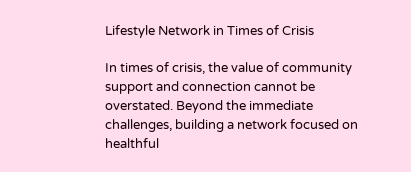Lifestyle Network in Times of Crisis

In times of crisis, the value of community support and connection cannot be overstated. Beyond the immediate challenges, building a network focused on healthful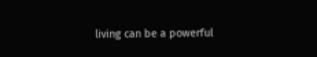living can be a powerful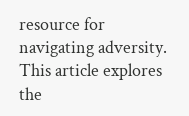resource for navigating adversity. This article explores the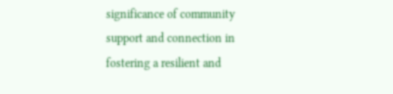significance of community support and connection in fostering a resilient and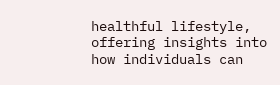healthful lifestyle, offering insights into how individuals can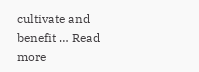cultivate and benefit … Read more